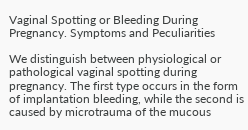Vaginal Spotting or Bleeding During Pregnancy. Symptoms and Peculiarities

We distinguish between physiological or pathological vaginal spotting during pregnancy. The first type occurs in the form of implantation bleeding, while the second is caused by microtrauma of the mucous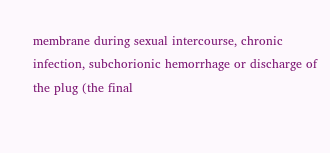membrane during sexual intercourse, chronic infection, subchorionic hemorrhage or discharge of the plug (the final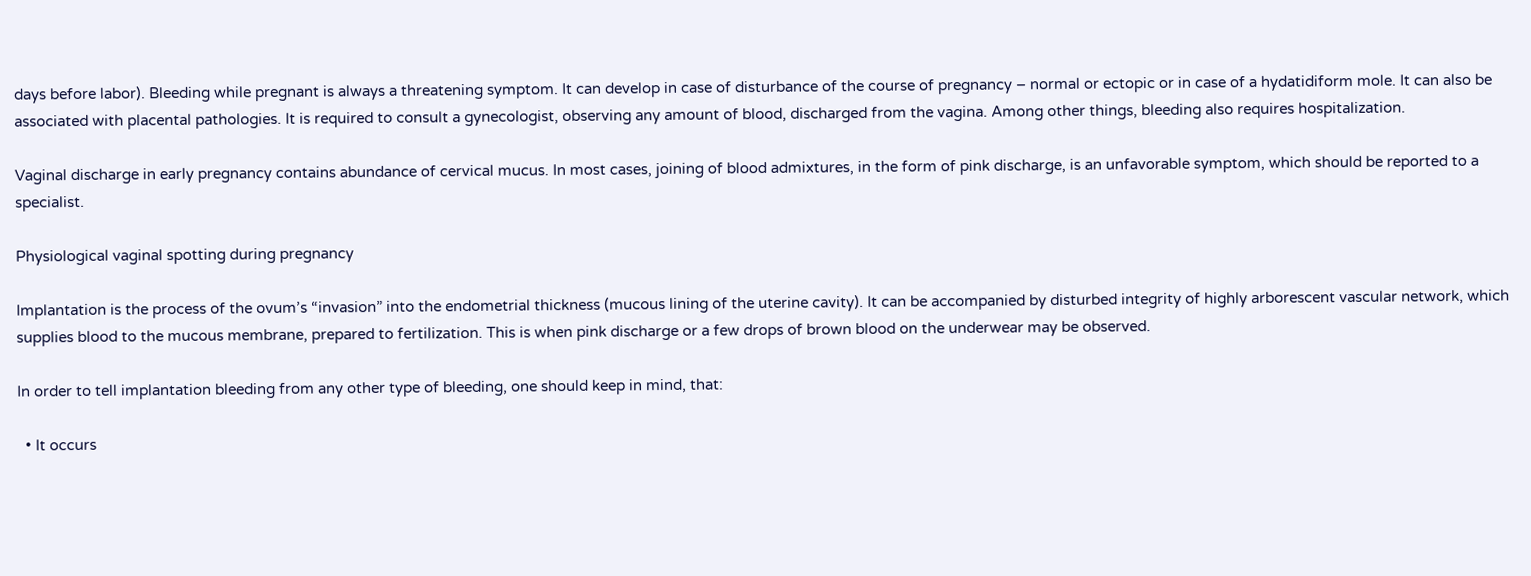days before labor). Bleeding while pregnant is always a threatening symptom. It can develop in case of disturbance of the course of pregnancy – normal or ectopic or in case of a hydatidiform mole. It can also be associated with placental pathologies. It is required to consult a gynecologist, observing any amount of blood, discharged from the vagina. Among other things, bleeding also requires hospitalization.

Vaginal discharge in early pregnancy contains abundance of cervical mucus. In most cases, joining of blood admixtures, in the form of pink discharge, is an unfavorable symptom, which should be reported to a specialist.

Physiological vaginal spotting during pregnancy

Implantation is the process of the ovum’s “invasion” into the endometrial thickness (mucous lining of the uterine cavity). It can be accompanied by disturbed integrity of highly arborescent vascular network, which supplies blood to the mucous membrane, prepared to fertilization. This is when pink discharge or a few drops of brown blood on the underwear may be observed.

In order to tell implantation bleeding from any other type of bleeding, one should keep in mind, that:

  • It occurs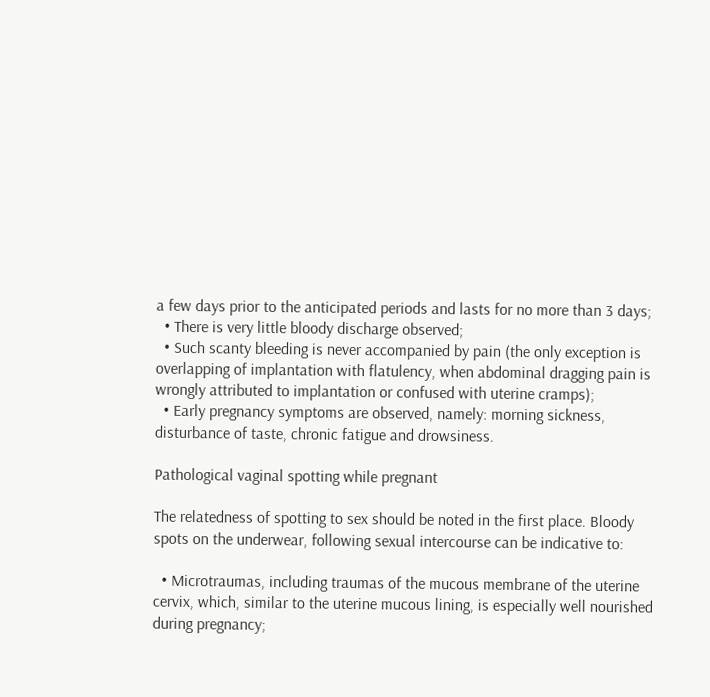a few days prior to the anticipated periods and lasts for no more than 3 days;
  • There is very little bloody discharge observed;
  • Such scanty bleeding is never accompanied by pain (the only exception is overlapping of implantation with flatulency, when abdominal dragging pain is wrongly attributed to implantation or confused with uterine cramps);
  • Early pregnancy symptoms are observed, namely: morning sickness, disturbance of taste, chronic fatigue and drowsiness.

Pathological vaginal spotting while pregnant

The relatedness of spotting to sex should be noted in the first place. Bloody spots on the underwear, following sexual intercourse can be indicative to:

  • Microtraumas, including traumas of the mucous membrane of the uterine cervix, which, similar to the uterine mucous lining, is especially well nourished during pregnancy;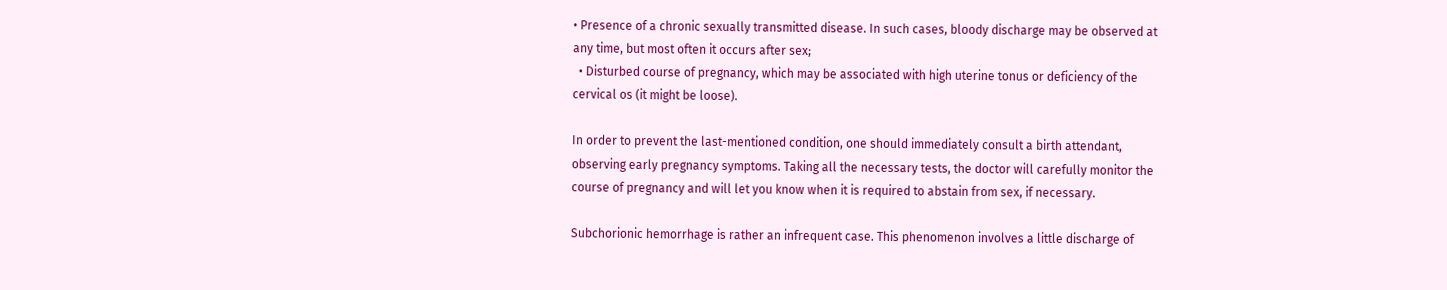• Presence of a chronic sexually transmitted disease. In such cases, bloody discharge may be observed at any time, but most often it occurs after sex;
  • Disturbed course of pregnancy, which may be associated with high uterine tonus or deficiency of the cervical os (it might be loose).

In order to prevent the last-mentioned condition, one should immediately consult a birth attendant, observing early pregnancy symptoms. Taking all the necessary tests, the doctor will carefully monitor the course of pregnancy and will let you know when it is required to abstain from sex, if necessary.

Subchorionic hemorrhage is rather an infrequent case. This phenomenon involves a little discharge of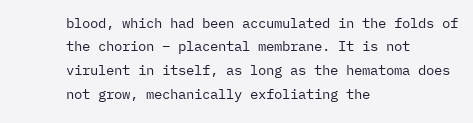blood, which had been accumulated in the folds of the chorion – placental membrane. It is not virulent in itself, as long as the hematoma does not grow, mechanically exfoliating the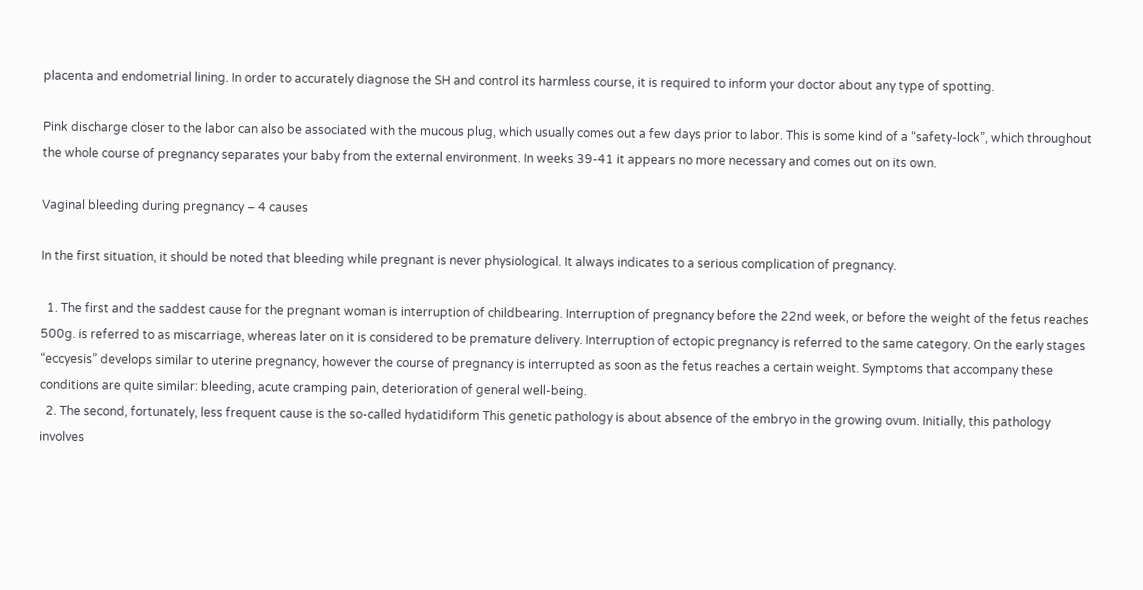placenta and endometrial lining. In order to accurately diagnose the SH and control its harmless course, it is required to inform your doctor about any type of spotting.

Pink discharge closer to the labor can also be associated with the mucous plug, which usually comes out a few days prior to labor. This is some kind of a “safety-lock”, which throughout the whole course of pregnancy separates your baby from the external environment. In weeks 39-41 it appears no more necessary and comes out on its own.

Vaginal bleeding during pregnancy – 4 causes

In the first situation, it should be noted that bleeding while pregnant is never physiological. It always indicates to a serious complication of pregnancy.

  1. The first and the saddest cause for the pregnant woman is interruption of childbearing. Interruption of pregnancy before the 22nd week, or before the weight of the fetus reaches 500g. is referred to as miscarriage, whereas later on it is considered to be premature delivery. Interruption of ectopic pregnancy is referred to the same category. On the early stages “eccyesis” develops similar to uterine pregnancy, however the course of pregnancy is interrupted as soon as the fetus reaches a certain weight. Symptoms that accompany these conditions are quite similar: bleeding, acute cramping pain, deterioration of general well-being.
  2. The second, fortunately, less frequent cause is the so-called hydatidiform This genetic pathology is about absence of the embryo in the growing ovum. Initially, this pathology involves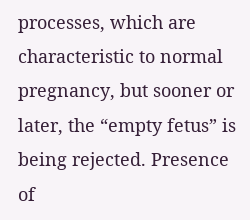processes, which are characteristic to normal pregnancy, but sooner or later, the “empty fetus” is being rejected. Presence of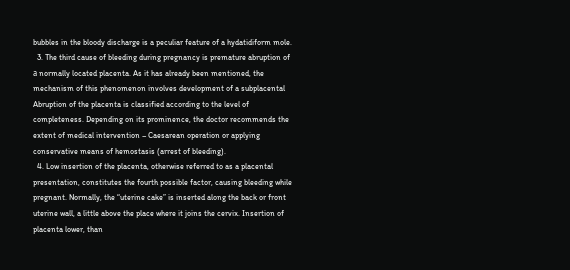bubbles in the bloody discharge is a peculiar feature of a hydatidiform mole.
  3. The third cause of bleeding during pregnancy is premature abruption of а normally located placenta. As it has already been mentioned, the mechanism of this phenomenon involves development of a subplacental Abruption of the placenta is classified according to the level of completeness. Depending on its prominence, the doctor recommends the extent of medical intervention – Caesarean operation or applying conservative means of hemostasis (arrest of bleeding).
  4. Low insertion of the placenta, otherwise referred to as a placental presentation, constitutes the fourth possible factor, causing bleeding while pregnant. Normally, the “uterine cake” is inserted along the back or front uterine wall, a little above the place where it joins the cervix. Insertion of placenta lower, than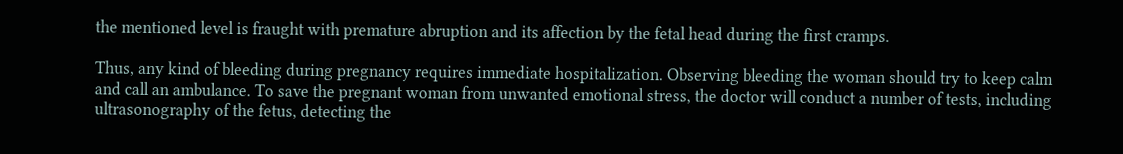the mentioned level is fraught with premature abruption and its affection by the fetal head during the first cramps.

Thus, any kind of bleeding during pregnancy requires immediate hospitalization. Observing bleeding the woman should try to keep calm and call an ambulance. To save the pregnant woman from unwanted emotional stress, the doctor will conduct a number of tests, including ultrasonography of the fetus, detecting the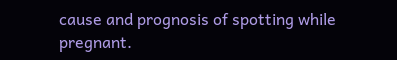cause and prognosis of spotting while pregnant.